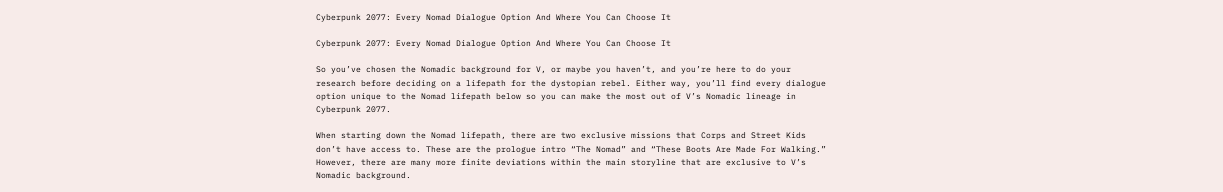Cyberpunk 2077: Every Nomad Dialogue Option And Where You Can Choose It

Cyberpunk 2077: Every Nomad Dialogue Option And Where You Can Choose It

So you’ve chosen the Nomadic background for V, or maybe you haven’t, and you’re here to do your research before deciding on a lifepath for the dystopian rebel. Either way, you’ll find every dialogue option unique to the Nomad lifepath below so you can make the most out of V’s Nomadic lineage in Cyberpunk 2077.

When starting down the Nomad lifepath, there are two exclusive missions that Corps and Street Kids don’t have access to. These are the prologue intro “The Nomad” and “These Boots Are Made For Walking.” However, there are many more finite deviations within the main storyline that are exclusive to V’s Nomadic background.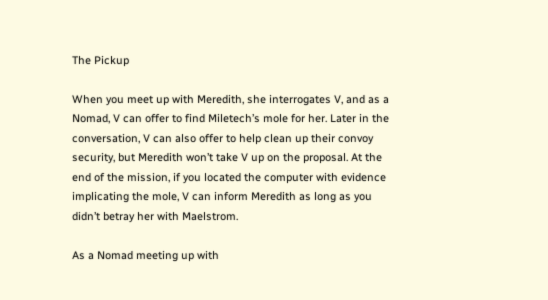The Pickup

When you meet up with Meredith, she interrogates V, and as a Nomad, V can offer to find Miletech’s mole for her. Later in the conversation, V can also offer to help clean up their convoy security, but Meredith won’t take V up on the proposal. At the end of the mission, if you located the computer with evidence implicating the mole, V can inform Meredith as long as you didn’t betray her with Maelstrom.

As a Nomad meeting up with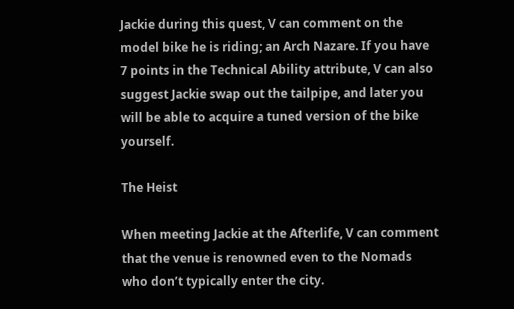Jackie during this quest, V can comment on the model bike he is riding; an Arch Nazare. If you have 7 points in the Technical Ability attribute, V can also suggest Jackie swap out the tailpipe, and later you will be able to acquire a tuned version of the bike yourself.

The Heist

When meeting Jackie at the Afterlife, V can comment that the venue is renowned even to the Nomads who don’t typically enter the city.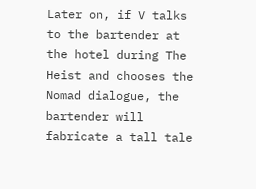Later on, if V talks to the bartender at the hotel during The Heist and chooses the Nomad dialogue, the bartender will fabricate a tall tale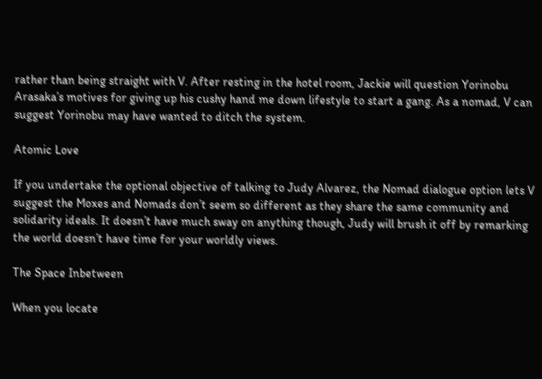rather than being straight with V. After resting in the hotel room, Jackie will question Yorinobu Arasaka’s motives for giving up his cushy hand me down lifestyle to start a gang. As a nomad, V can suggest Yorinobu may have wanted to ditch the system.

Atomic Love

If you undertake the optional objective of talking to Judy Alvarez, the Nomad dialogue option lets V suggest the Moxes and Nomads don’t seem so different as they share the same community and solidarity ideals. It doesn’t have much sway on anything though, Judy will brush it off by remarking the world doesn’t have time for your worldly views.

The Space Inbetween

When you locate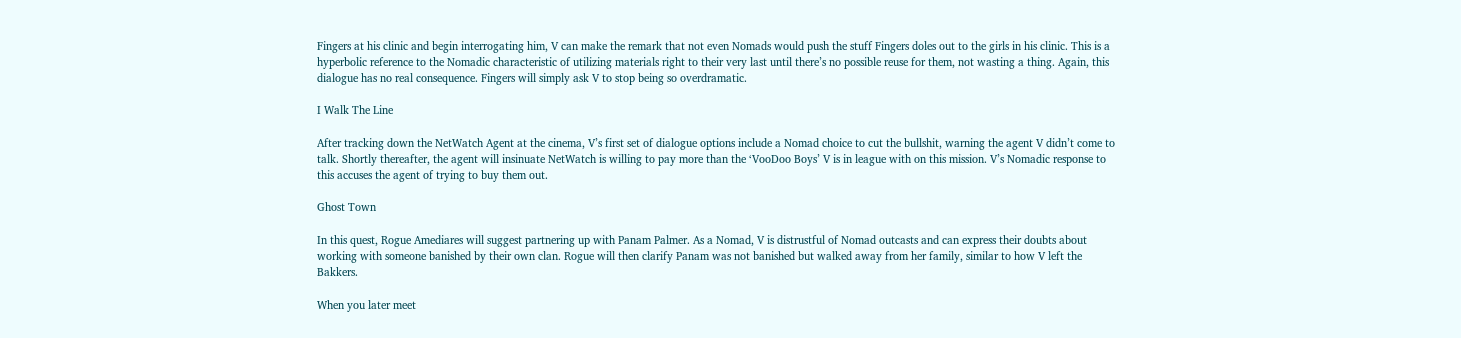Fingers at his clinic and begin interrogating him, V can make the remark that not even Nomads would push the stuff Fingers doles out to the girls in his clinic. This is a hyperbolic reference to the Nomadic characteristic of utilizing materials right to their very last until there’s no possible reuse for them, not wasting a thing. Again, this dialogue has no real consequence. Fingers will simply ask V to stop being so overdramatic.

I Walk The Line

After tracking down the NetWatch Agent at the cinema, V’s first set of dialogue options include a Nomad choice to cut the bullshit, warning the agent V didn’t come to talk. Shortly thereafter, the agent will insinuate NetWatch is willing to pay more than the ‘VooDoo Boys’ V is in league with on this mission. V’s Nomadic response to this accuses the agent of trying to buy them out.

Ghost Town

In this quest, Rogue Amediares will suggest partnering up with Panam Palmer. As a Nomad, V is distrustful of Nomad outcasts and can express their doubts about working with someone banished by their own clan. Rogue will then clarify Panam was not banished but walked away from her family, similar to how V left the Bakkers.

When you later meet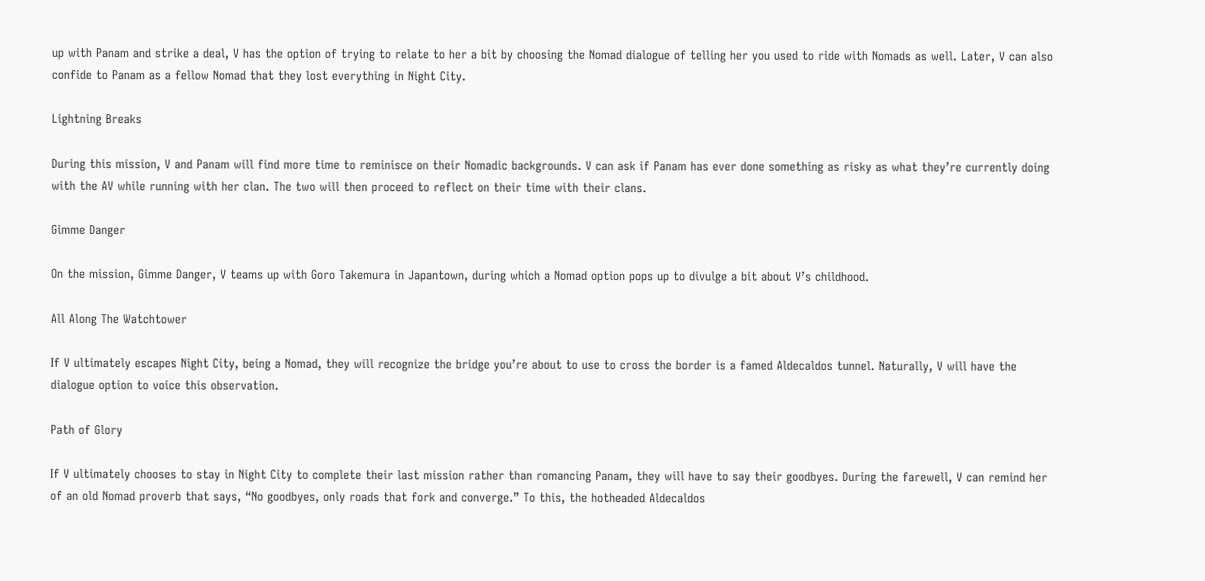up with Panam and strike a deal, V has the option of trying to relate to her a bit by choosing the Nomad dialogue of telling her you used to ride with Nomads as well. Later, V can also confide to Panam as a fellow Nomad that they lost everything in Night City.

Lightning Breaks

During this mission, V and Panam will find more time to reminisce on their Nomadic backgrounds. V can ask if Panam has ever done something as risky as what they’re currently doing with the AV while running with her clan. The two will then proceed to reflect on their time with their clans.

Gimme Danger

On the mission, Gimme Danger, V teams up with Goro Takemura in Japantown, during which a Nomad option pops up to divulge a bit about V’s childhood.

All Along The Watchtower

If V ultimately escapes Night City, being a Nomad, they will recognize the bridge you’re about to use to cross the border is a famed Aldecaldos tunnel. Naturally, V will have the dialogue option to voice this observation.

Path of Glory

If V ultimately chooses to stay in Night City to complete their last mission rather than romancing Panam, they will have to say their goodbyes. During the farewell, V can remind her of an old Nomad proverb that says, “No goodbyes, only roads that fork and converge.” To this, the hotheaded Aldecaldos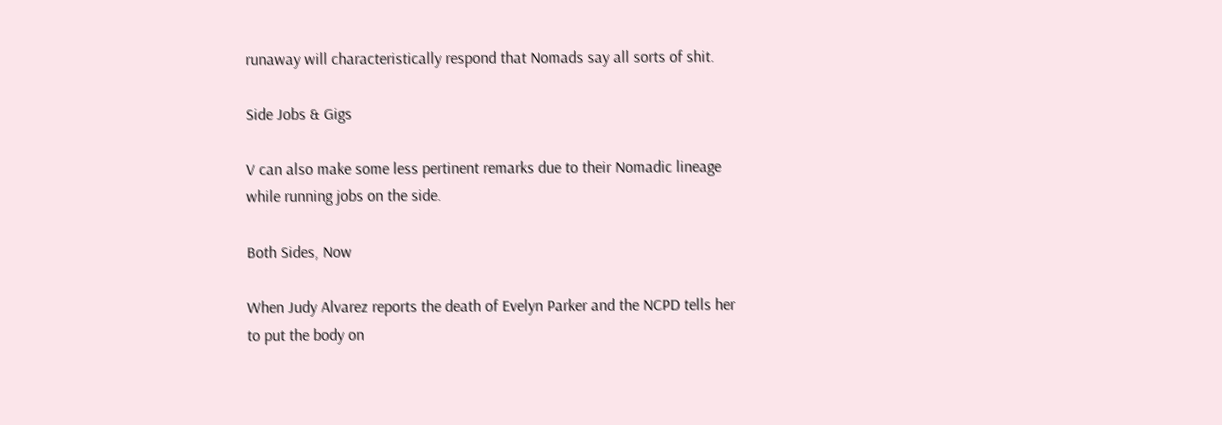runaway will characteristically respond that Nomads say all sorts of shit.

Side Jobs & Gigs

V can also make some less pertinent remarks due to their Nomadic lineage while running jobs on the side.

Both Sides, Now

When Judy Alvarez reports the death of Evelyn Parker and the NCPD tells her to put the body on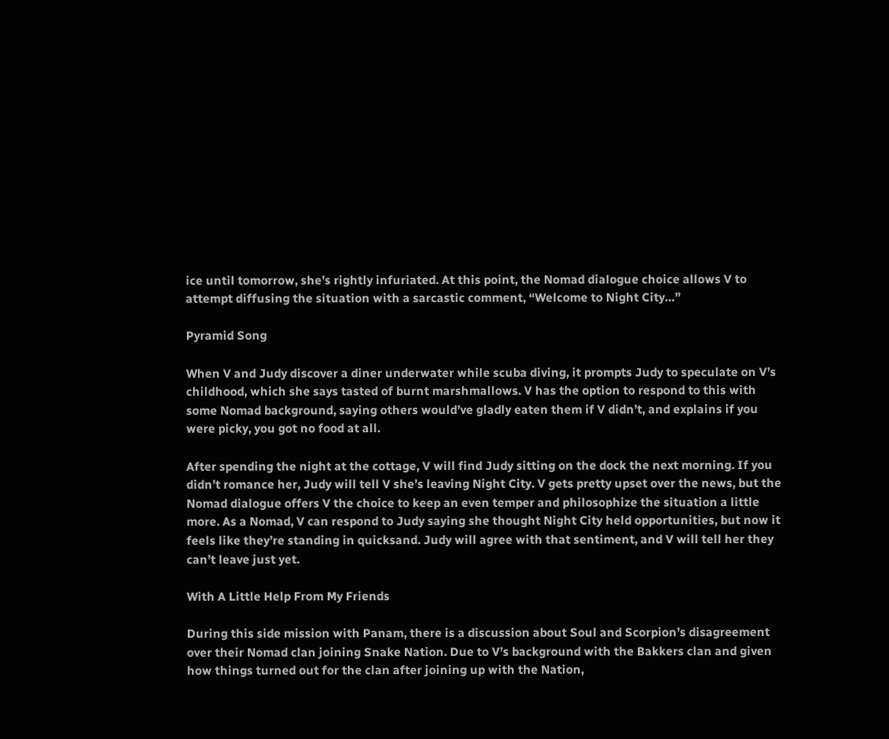ice until tomorrow, she’s rightly infuriated. At this point, the Nomad dialogue choice allows V to attempt diffusing the situation with a sarcastic comment, “Welcome to Night City…”

Pyramid Song

When V and Judy discover a diner underwater while scuba diving, it prompts Judy to speculate on V’s childhood, which she says tasted of burnt marshmallows. V has the option to respond to this with some Nomad background, saying others would’ve gladly eaten them if V didn’t, and explains if you were picky, you got no food at all.

After spending the night at the cottage, V will find Judy sitting on the dock the next morning. If you didn’t romance her, Judy will tell V she’s leaving Night City. V gets pretty upset over the news, but the Nomad dialogue offers V the choice to keep an even temper and philosophize the situation a little more. As a Nomad, V can respond to Judy saying she thought Night City held opportunities, but now it feels like they’re standing in quicksand. Judy will agree with that sentiment, and V will tell her they can’t leave just yet.

With A Little Help From My Friends

During this side mission with Panam, there is a discussion about Soul and Scorpion’s disagreement over their Nomad clan joining Snake Nation. Due to V’s background with the Bakkers clan and given how things turned out for the clan after joining up with the Nation,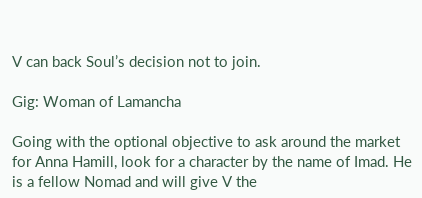V can back Soul’s decision not to join.

Gig: Woman of Lamancha

Going with the optional objective to ask around the market for Anna Hamill, look for a character by the name of Imad. He is a fellow Nomad and will give V the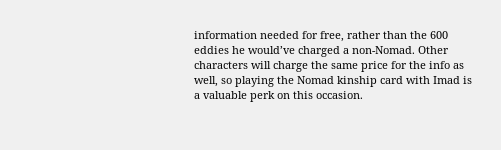information needed for free, rather than the 600 eddies he would’ve charged a non-Nomad. Other characters will charge the same price for the info as well, so playing the Nomad kinship card with Imad is a valuable perk on this occasion.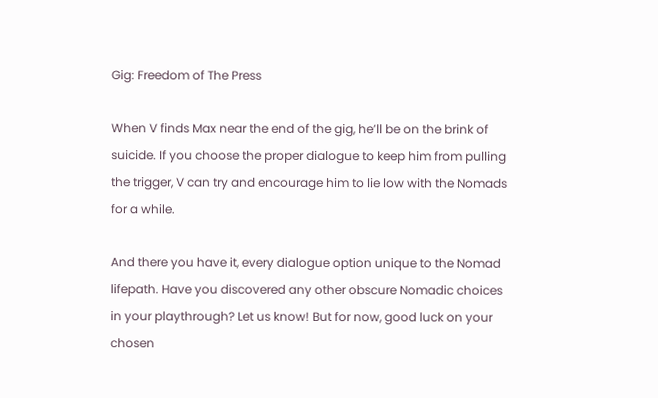Gig: Freedom of The Press

When V finds Max near the end of the gig, he’ll be on the brink of suicide. If you choose the proper dialogue to keep him from pulling the trigger, V can try and encourage him to lie low with the Nomads for a while.

And there you have it, every dialogue option unique to the Nomad lifepath. Have you discovered any other obscure Nomadic choices in your playthrough? Let us know! But for now, good luck on your chosen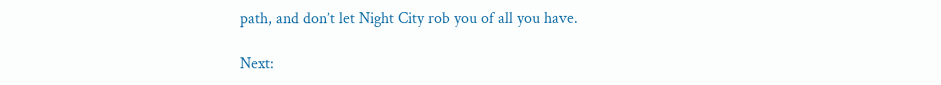path, and don’t let Night City rob you of all you have.

Next: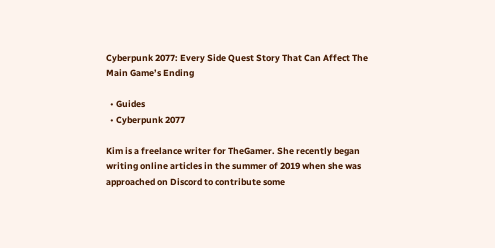Cyberpunk 2077: Every Side Quest Story That Can Affect The Main Game’s Ending

  • Guides
  • Cyberpunk 2077

Kim is a freelance writer for TheGamer. She recently began writing online articles in the summer of 2019 when she was approached on Discord to contribute some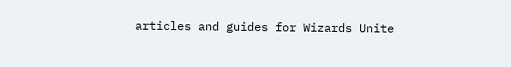articles and guides for Wizards Unite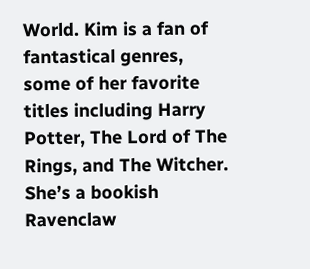World. Kim is a fan of fantastical genres, some of her favorite titles including Harry Potter, The Lord of The Rings, and The Witcher. She’s a bookish Ravenclaw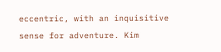eccentric, with an inquisitive sense for adventure. Kim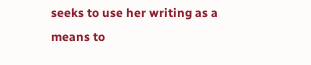seeks to use her writing as a means to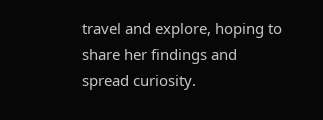travel and explore, hoping to share her findings and spread curiosity.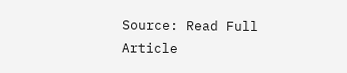Source: Read Full Article